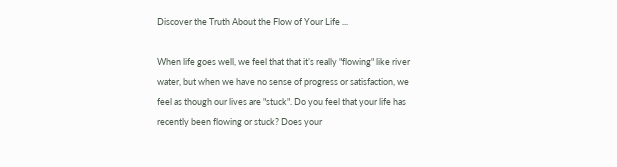Discover the Truth About the Flow of Your Life ...

When life goes well, we feel that that it’s really "flowing" like river water, but when we have no sense of progress or satisfaction, we feel as though our lives are "stuck". Do you feel that your life has recently been flowing or stuck? Does your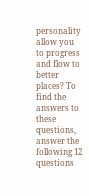personality allow you to progress and flow to better places? To find the answers to these questions, answer the following 12 questions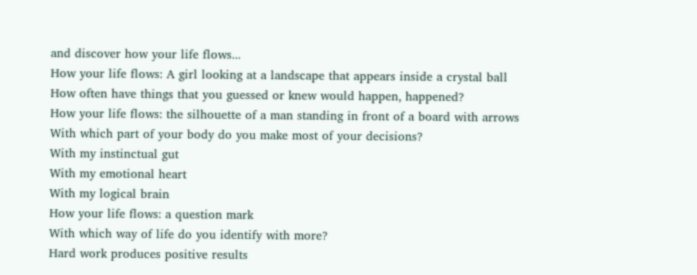and discover how your life flows...
How your life flows: A girl looking at a landscape that appears inside a crystal ball
How often have things that you guessed or knew would happen, happened?
How your life flows: the silhouette of a man standing in front of a board with arrows
With which part of your body do you make most of your decisions?
With my instinctual gut
With my emotional heart
With my logical brain
How your life flows: a question mark
With which way of life do you identify with more?
Hard work produces positive results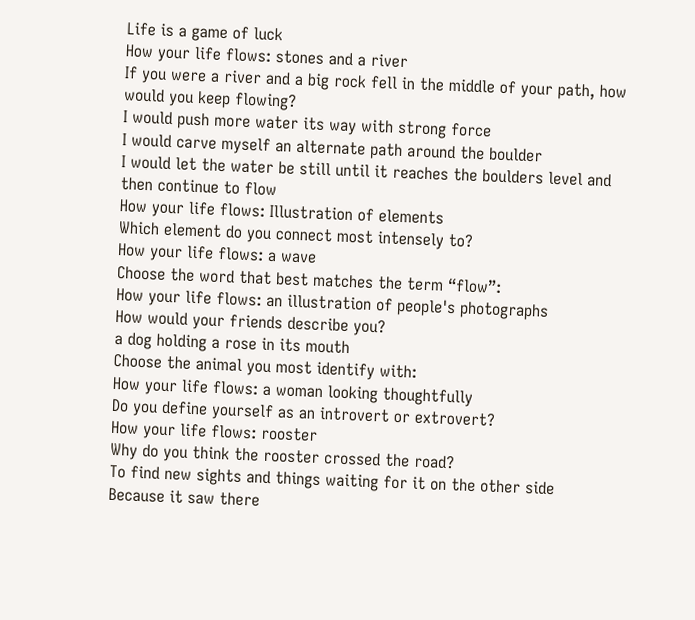Life is a game of luck
How your life flows: stones and a river
If you were a river and a big rock fell in the middle of your path, how would you keep flowing?
I would push more water its way with strong force
I would carve myself an alternate path around the boulder
I would let the water be still until it reaches the boulders level and then continue to flow
How your life flows: Illustration of elements
Which element do you connect most intensely to?
How your life flows: a wave
Choose the word that best matches the term “flow”:
How your life flows: an illustration of people's photographs
How would your friends describe you?
a dog holding a rose in its mouth
Choose the animal you most identify with:
How your life flows: a woman looking thoughtfully
Do you define yourself as an introvert or extrovert?
How your life flows: rooster
Why do you think the rooster crossed the road?
To find new sights and things waiting for it on the other side
Because it saw there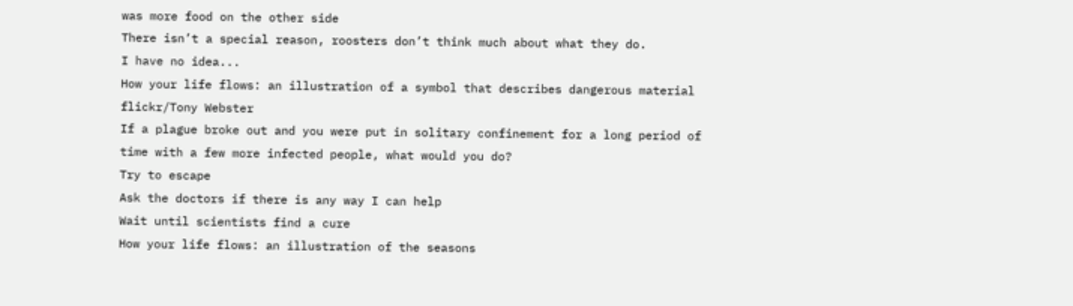was more food on the other side
There isn’t a special reason, roosters don’t think much about what they do.
I have no idea...
How your life flows: an illustration of a symbol that describes dangerous material
flickr/Tony Webster
If a plague broke out and you were put in solitary confinement for a long period of time with a few more infected people, what would you do?
Try to escape
Ask the doctors if there is any way I can help
Wait until scientists find a cure
How your life flows: an illustration of the seasons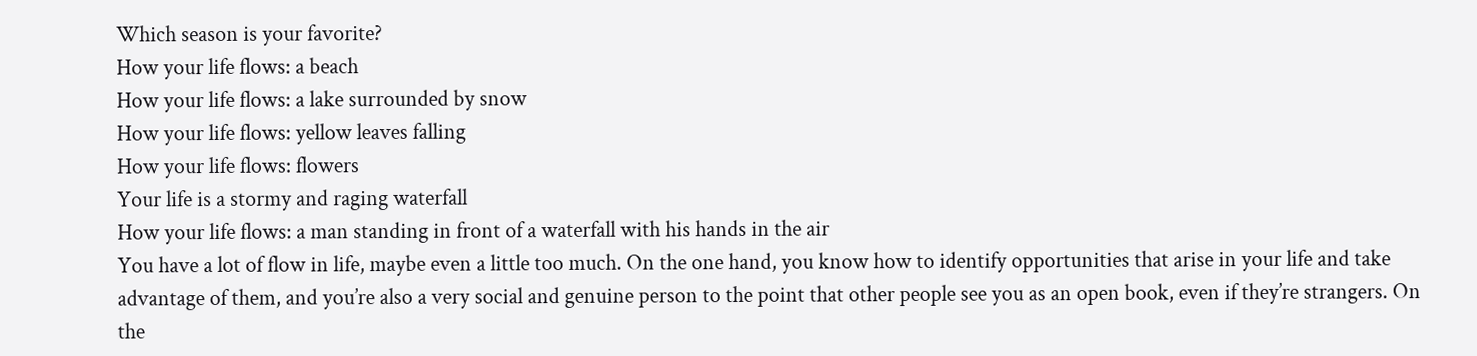Which season is your favorite?
How your life flows: a beach
How your life flows: a lake surrounded by snow
How your life flows: yellow leaves falling
How your life flows: flowers
Your life is a stormy and raging waterfall
How your life flows: a man standing in front of a waterfall with his hands in the air
You have a lot of flow in life, maybe even a little too much. On the one hand, you know how to identify opportunities that arise in your life and take advantage of them, and you’re also a very social and genuine person to the point that other people see you as an open book, even if they’re strangers. On the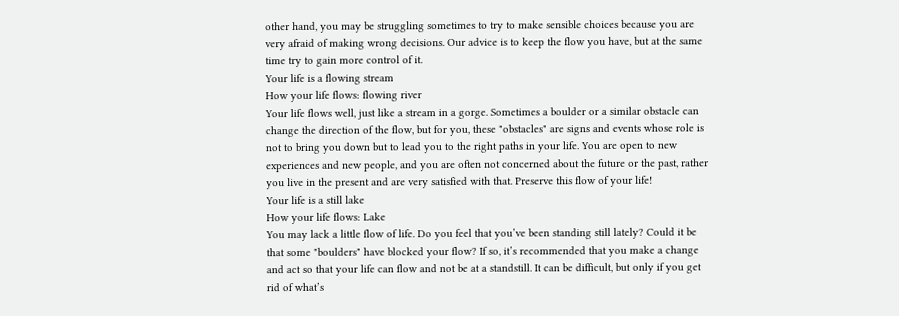other hand, you may be struggling sometimes to try to make sensible choices because you are very afraid of making wrong decisions. Our advice is to keep the flow you have, but at the same time try to gain more control of it.
Your life is a flowing stream
How your life flows: flowing river
Your life flows well, just like a stream in a gorge. Sometimes a boulder or a similar obstacle can change the direction of the flow, but for you, these "obstacles" are signs and events whose role is not to bring you down but to lead you to the right paths in your life. You are open to new experiences and new people, and you are often not concerned about the future or the past, rather you live in the present and are very satisfied with that. Preserve this flow of your life!
Your life is a still lake
How your life flows: Lake
You may lack a little flow of life. Do you feel that you’ve been standing still lately? Could it be that some "boulders" have blocked your flow? If so, it’s recommended that you make a change and act so that your life can flow and not be at a standstill. It can be difficult, but only if you get rid of what’s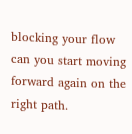blocking your flow can you start moving forward again on the right path.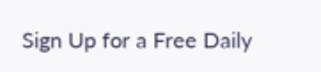Sign Up for a Free Daily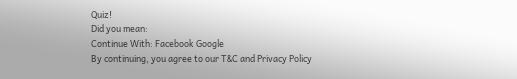Quiz!
Did you mean:
Continue With: Facebook Google
By continuing, you agree to our T&C and Privacy Policy